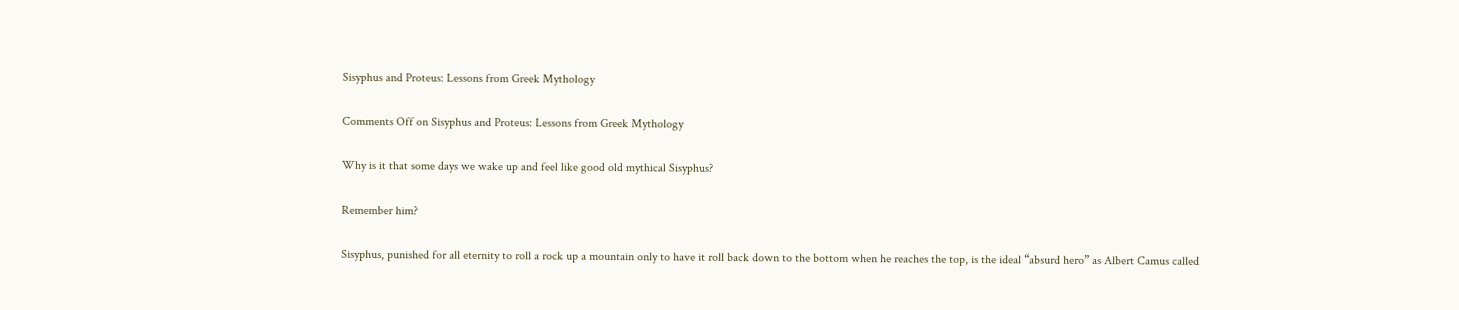Sisyphus and Proteus: Lessons from Greek Mythology

Comments Off on Sisyphus and Proteus: Lessons from Greek Mythology

Why is it that some days we wake up and feel like good old mythical Sisyphus?

Remember him?

Sisyphus, punished for all eternity to roll a rock up a mountain only to have it roll back down to the bottom when he reaches the top, is the ideal “absurd hero” as Albert Camus called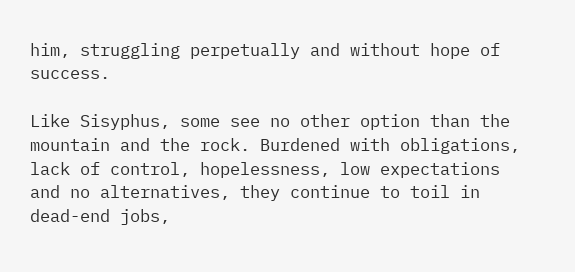him, struggling perpetually and without hope of success.

Like Sisyphus, some see no other option than the mountain and the rock. Burdened with obligations, lack of control, hopelessness, low expectations and no alternatives, they continue to toil in dead-end jobs,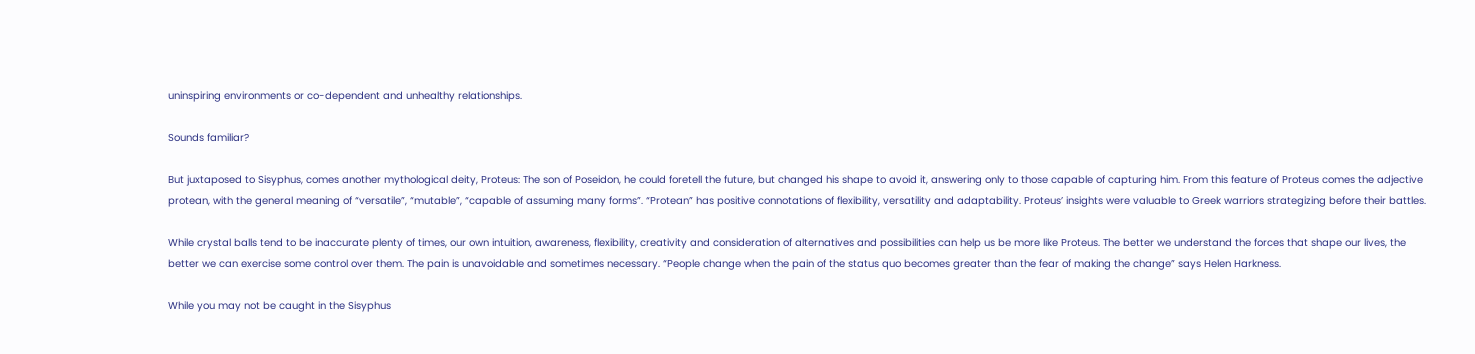uninspiring environments or co-dependent and unhealthy relationships.

Sounds familiar?

But juxtaposed to Sisyphus, comes another mythological deity, Proteus: The son of Poseidon, he could foretell the future, but changed his shape to avoid it, answering only to those capable of capturing him. From this feature of Proteus comes the adjective protean, with the general meaning of “versatile”, “mutable”, “capable of assuming many forms”. “Protean” has positive connotations of flexibility, versatility and adaptability. Proteus’ insights were valuable to Greek warriors strategizing before their battles.

While crystal balls tend to be inaccurate plenty of times, our own intuition, awareness, flexibility, creativity and consideration of alternatives and possibilities can help us be more like Proteus. The better we understand the forces that shape our lives, the better we can exercise some control over them. The pain is unavoidable and sometimes necessary. “People change when the pain of the status quo becomes greater than the fear of making the change” says Helen Harkness.

While you may not be caught in the Sisyphus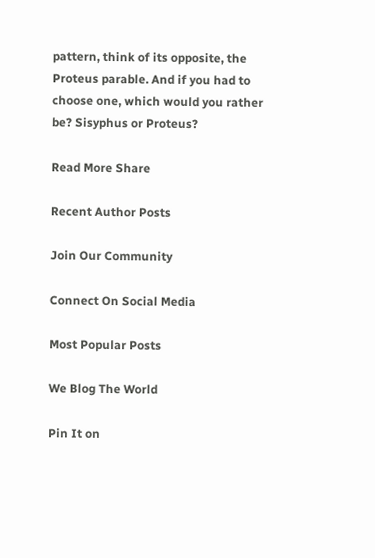pattern, think of its opposite, the Proteus parable. And if you had to choose one, which would you rather be? Sisyphus or Proteus?

Read More Share

Recent Author Posts

Join Our Community

Connect On Social Media

Most Popular Posts

We Blog The World

Pin It on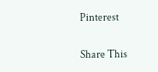Pinterest

Share This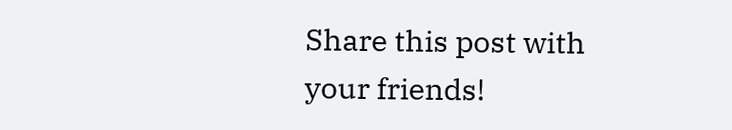Share this post with your friends!